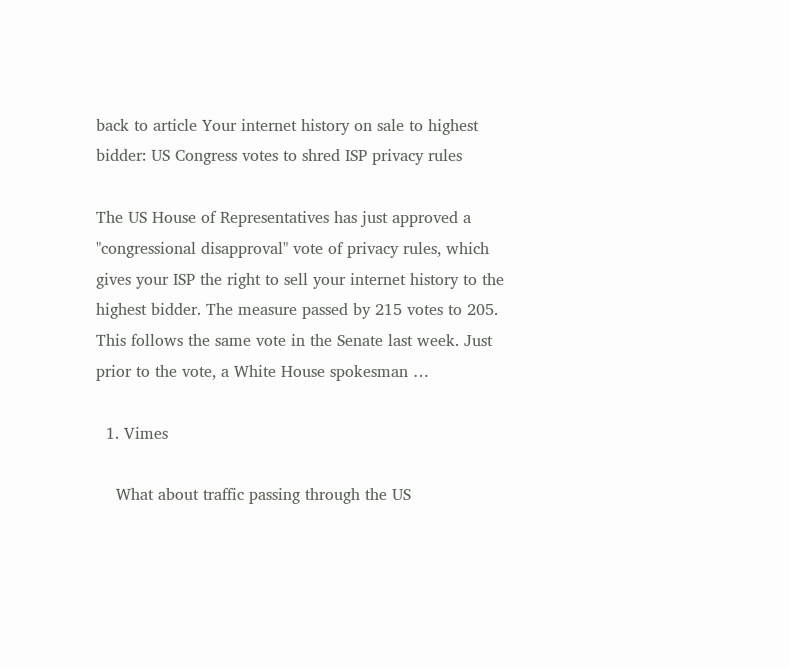back to article Your internet history on sale to highest bidder: US Congress votes to shred ISP privacy rules

The US House of Representatives has just approved a "congressional disapproval" vote of privacy rules, which gives your ISP the right to sell your internet history to the highest bidder. The measure passed by 215 votes to 205. This follows the same vote in the Senate last week. Just prior to the vote, a White House spokesman …

  1. Vimes

    What about traffic passing through the US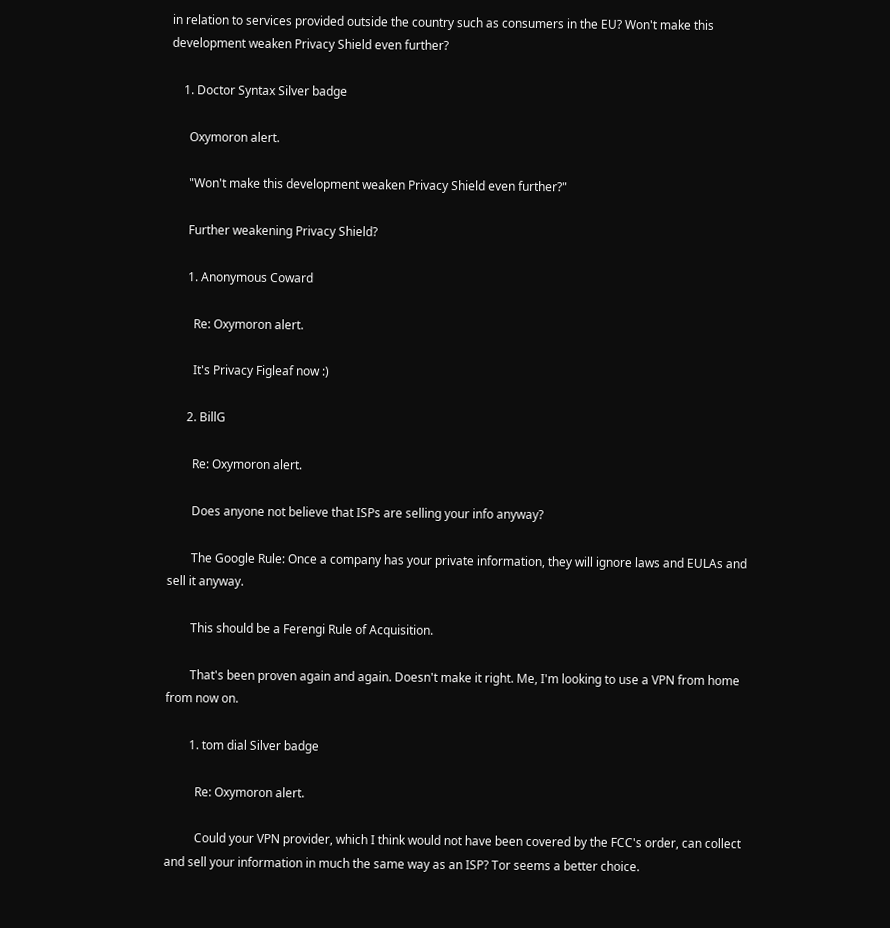in relation to services provided outside the country such as consumers in the EU? Won't make this development weaken Privacy Shield even further?

    1. Doctor Syntax Silver badge

      Oxymoron alert.

      "Won't make this development weaken Privacy Shield even further?"

      Further weakening Privacy Shield?

      1. Anonymous Coward

        Re: Oxymoron alert.

        It's Privacy Figleaf now :)

      2. BillG

        Re: Oxymoron alert.

        Does anyone not believe that ISPs are selling your info anyway?

        The Google Rule: Once a company has your private information, they will ignore laws and EULAs and sell it anyway.

        This should be a Ferengi Rule of Acquisition.

        That's been proven again and again. Doesn't make it right. Me, I'm looking to use a VPN from home from now on.

        1. tom dial Silver badge

          Re: Oxymoron alert.

          Could your VPN provider, which I think would not have been covered by the FCC's order, can collect and sell your information in much the same way as an ISP? Tor seems a better choice.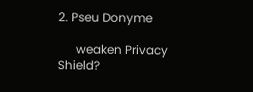2. Pseu Donyme

      weaken Privacy Shield?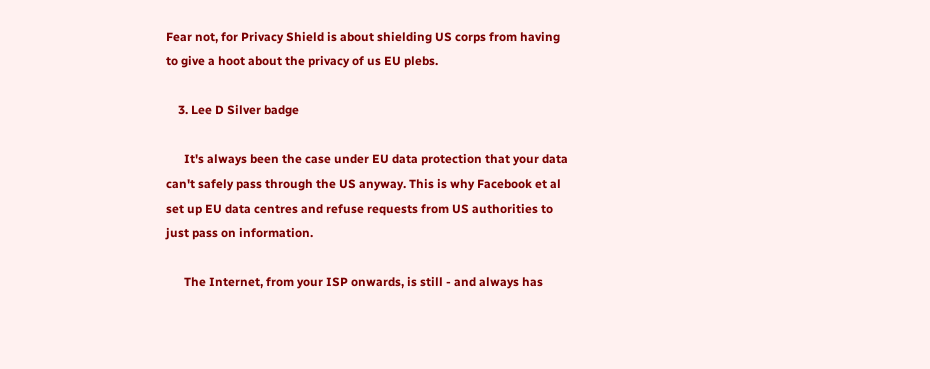Fear not, for Privacy Shield is about shielding US corps from having to give a hoot about the privacy of us EU plebs.

    3. Lee D Silver badge

      It's always been the case under EU data protection that your data can't safely pass through the US anyway. This is why Facebook et al set up EU data centres and refuse requests from US authorities to just pass on information.

      The Internet, from your ISP onwards, is still - and always has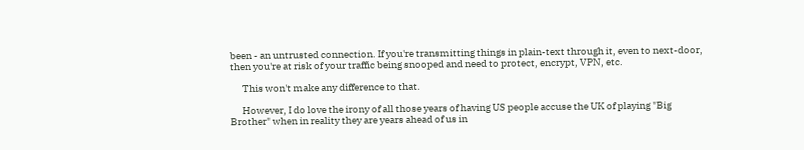been - an untrusted connection. If you're transmitting things in plain-text through it, even to next-door, then you're at risk of your traffic being snooped and need to protect, encrypt, VPN, etc.

      This won't make any difference to that.

      However, I do love the irony of all those years of having US people accuse the UK of playing "Big Brother" when in reality they are years ahead of us in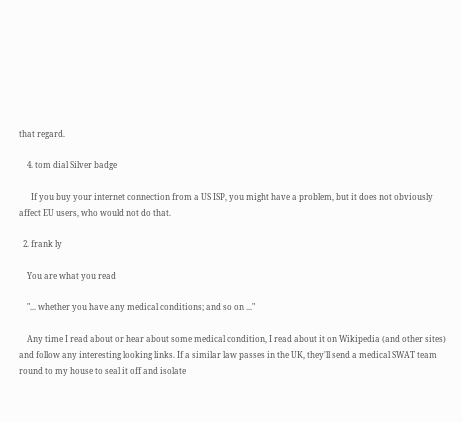that regard.

    4. tom dial Silver badge

      If you buy your internet connection from a US ISP, you might have a problem, but it does not obviously affect EU users, who would not do that.

  2. frank ly

    You are what you read

    "... whether you have any medical conditions; and so on ..."

    Any time I read about or hear about some medical condition, I read about it on Wikipedia (and other sites) and follow any interesting looking links. If a similar law passes in the UK, they'll send a medical SWAT team round to my house to seal it off and isolate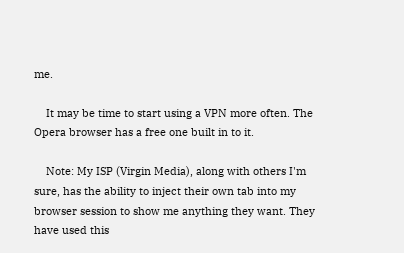me.

    It may be time to start using a VPN more often. The Opera browser has a free one built in to it.

    Note: My ISP (Virgin Media), along with others I'm sure, has the ability to inject their own tab into my browser session to show me anything they want. They have used this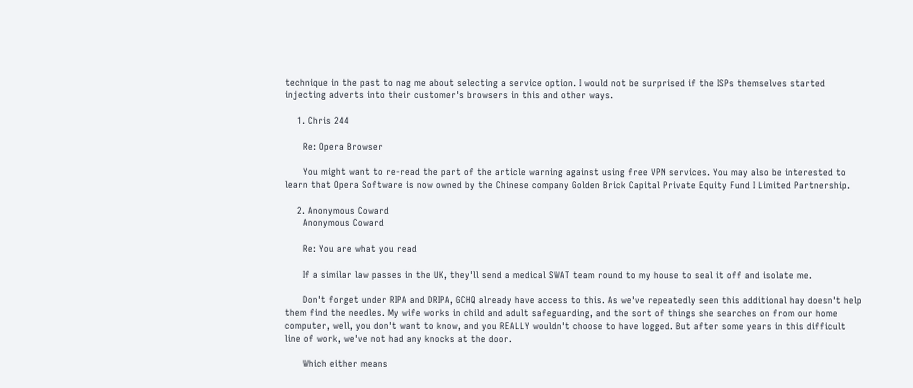technique in the past to nag me about selecting a service option. I would not be surprised if the ISPs themselves started injecting adverts into their customer's browsers in this and other ways.

    1. Chris 244

      Re: Opera Browser

      You might want to re-read the part of the article warning against using free VPN services. You may also be interested to learn that Opera Software is now owned by the Chinese company Golden Brick Capital Private Equity Fund I Limited Partnership.

    2. Anonymous Coward
      Anonymous Coward

      Re: You are what you read

      If a similar law passes in the UK, they'll send a medical SWAT team round to my house to seal it off and isolate me.

      Don't forget under RIPA and DRIPA, GCHQ already have access to this. As we've repeatedly seen this additional hay doesn't help them find the needles. My wife works in child and adult safeguarding, and the sort of things she searches on from our home computer, well, you don't want to know, and you REALLY wouldn't choose to have logged. But after some years in this difficult line of work, we've not had any knocks at the door.

      Which either means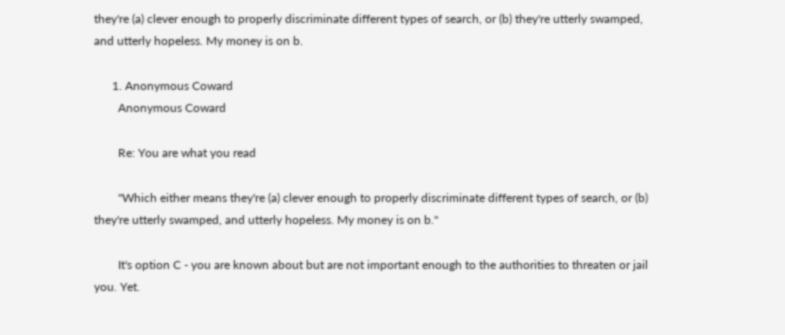they're (a) clever enough to properly discriminate different types of search, or (b) they're utterly swamped, and utterly hopeless. My money is on b.

      1. Anonymous Coward
        Anonymous Coward

        Re: You are what you read

        "Which either means they're (a) clever enough to properly discriminate different types of search, or (b) they're utterly swamped, and utterly hopeless. My money is on b."

        It's option C - you are known about but are not important enough to the authorities to threaten or jail you. Yet.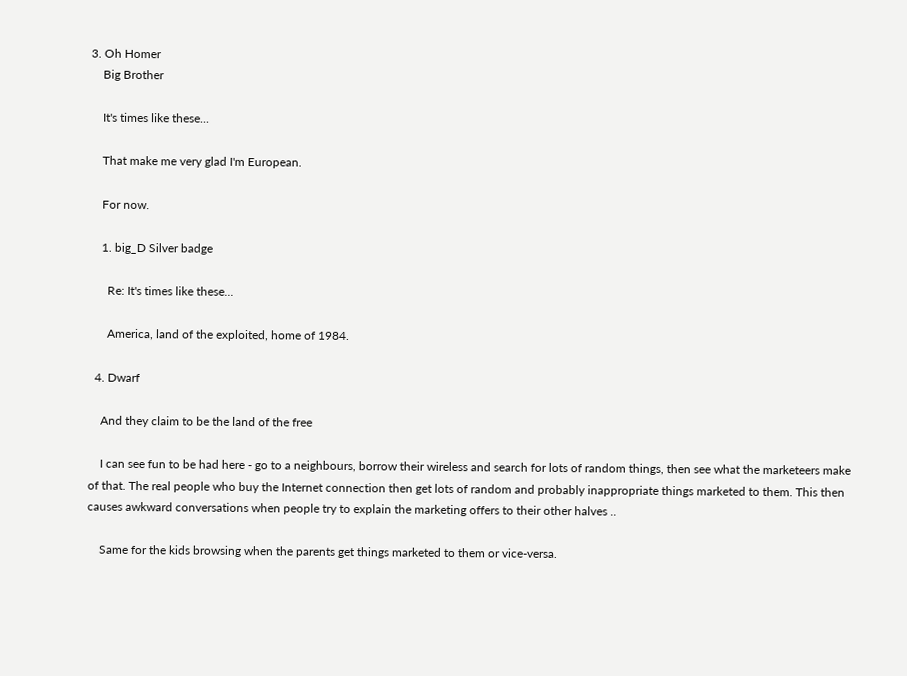3. Oh Homer
    Big Brother

    It's times like these...

    That make me very glad I'm European.

    For now.

    1. big_D Silver badge

      Re: It's times like these...

      America, land of the exploited, home of 1984.

  4. Dwarf

    And they claim to be the land of the free

    I can see fun to be had here - go to a neighbours, borrow their wireless and search for lots of random things, then see what the marketeers make of that. The real people who buy the Internet connection then get lots of random and probably inappropriate things marketed to them. This then causes awkward conversations when people try to explain the marketing offers to their other halves ..

    Same for the kids browsing when the parents get things marketed to them or vice-versa.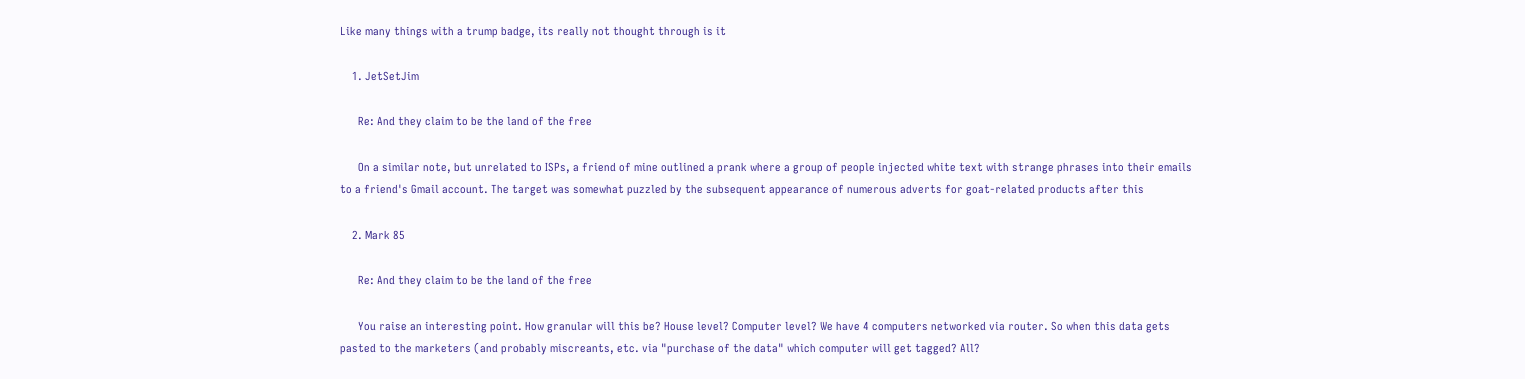Like many things with a trump badge, its really not thought through is it

    1. JetSetJim

      Re: And they claim to be the land of the free

      On a similar note, but unrelated to ISPs, a friend of mine outlined a prank where a group of people injected white text with strange phrases into their emails to a friend's Gmail account. The target was somewhat puzzled by the subsequent appearance of numerous adverts for goat-related products after this

    2. Mark 85

      Re: And they claim to be the land of the free

      You raise an interesting point. How granular will this be? House level? Computer level? We have 4 computers networked via router. So when this data gets pasted to the marketers (and probably miscreants, etc. via "purchase of the data" which computer will get tagged? All?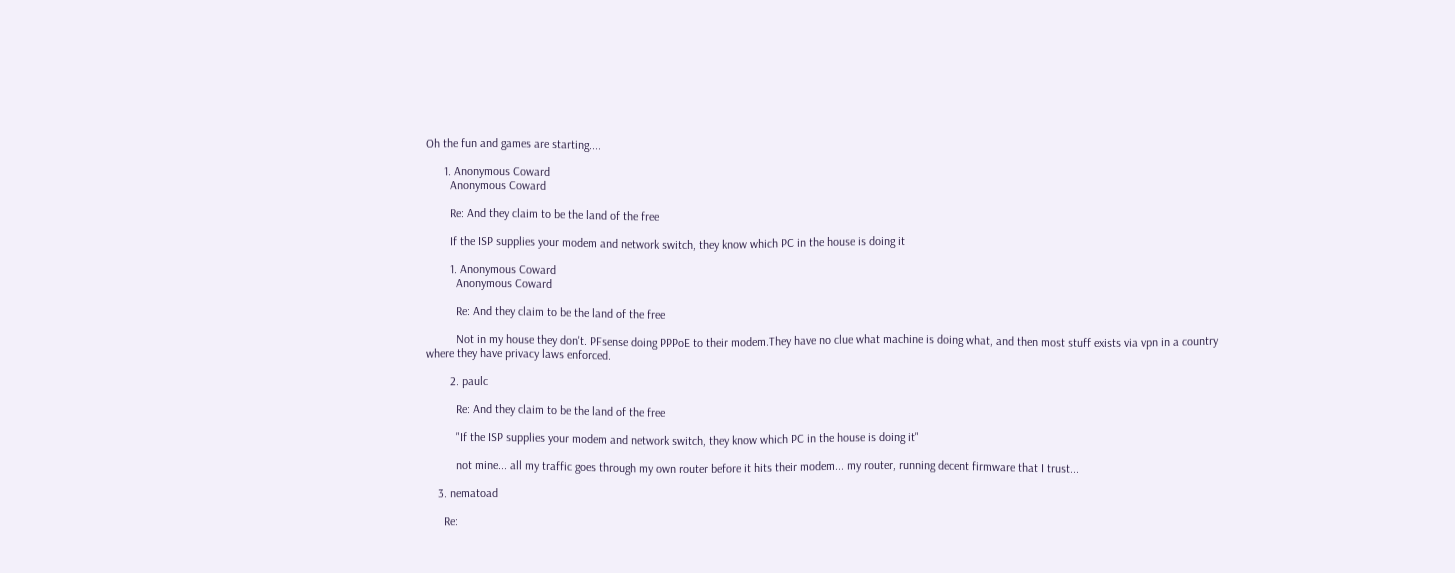Oh the fun and games are starting....

      1. Anonymous Coward
        Anonymous Coward

        Re: And they claim to be the land of the free

        If the ISP supplies your modem and network switch, they know which PC in the house is doing it

        1. Anonymous Coward
          Anonymous Coward

          Re: And they claim to be the land of the free

          Not in my house they don't. PFsense doing PPPoE to their modem.They have no clue what machine is doing what, and then most stuff exists via vpn in a country where they have privacy laws enforced.

        2. paulc

          Re: And they claim to be the land of the free

          "If the ISP supplies your modem and network switch, they know which PC in the house is doing it"

          not mine... all my traffic goes through my own router before it hits their modem... my router, running decent firmware that I trust...

    3. nematoad

      Re: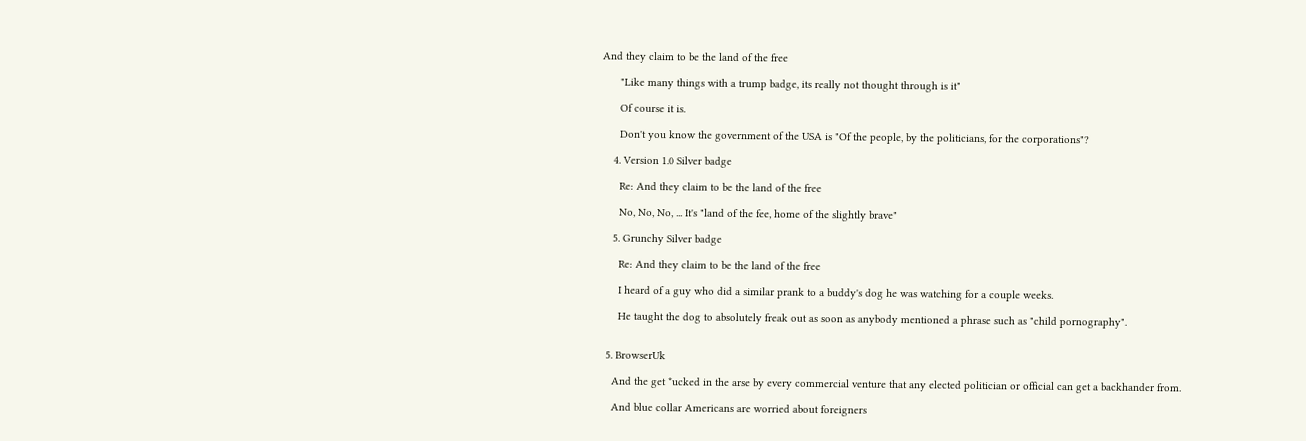And they claim to be the land of the free

      "Like many things with a trump badge, its really not thought through is it"

      Of course it is.

      Don't you know the government of the USA is "Of the people, by the politicians, for the corporations"?

    4. Version 1.0 Silver badge

      Re: And they claim to be the land of the free

      No, No, No, ... It's "land of the fee, home of the slightly brave"

    5. Grunchy Silver badge

      Re: And they claim to be the land of the free

      I heard of a guy who did a similar prank to a buddy's dog he was watching for a couple weeks.

      He taught the dog to absolutely freak out as soon as anybody mentioned a phrase such as "child pornography".


  5. BrowserUk

    And the get *ucked in the arse by every commercial venture that any elected politician or official can get a backhander from.

    And blue collar Americans are worried about foreigners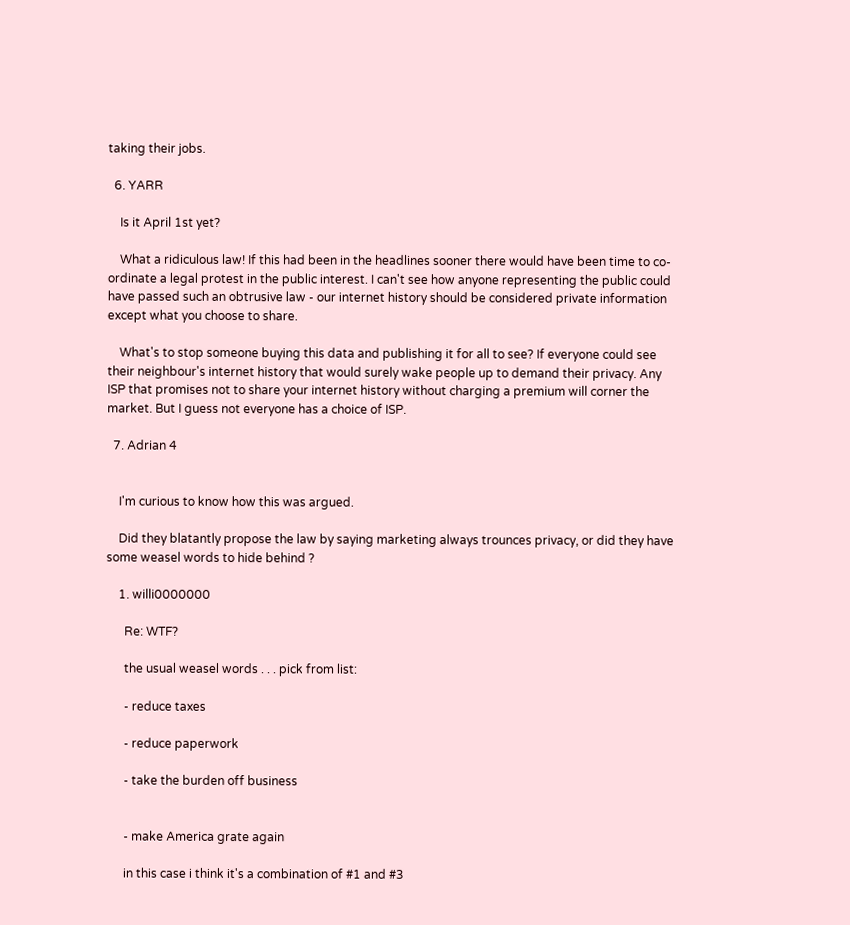taking their jobs.

  6. YARR

    Is it April 1st yet?

    What a ridiculous law! If this had been in the headlines sooner there would have been time to co-ordinate a legal protest in the public interest. I can't see how anyone representing the public could have passed such an obtrusive law - our internet history should be considered private information except what you choose to share.

    What's to stop someone buying this data and publishing it for all to see? If everyone could see their neighbour's internet history that would surely wake people up to demand their privacy. Any ISP that promises not to share your internet history without charging a premium will corner the market. But I guess not everyone has a choice of ISP.

  7. Adrian 4


    I'm curious to know how this was argued.

    Did they blatantly propose the law by saying marketing always trounces privacy, or did they have some weasel words to hide behind ?

    1. willi0000000

      Re: WTF?

      the usual weasel words . . . pick from list:

      - reduce taxes

      - reduce paperwork

      - take the burden off business


      - make America grate again

      in this case i think it's a combination of #1 and #3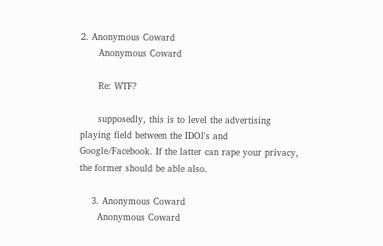2. Anonymous Coward
      Anonymous Coward

      Re: WTF?

      supposedly, this is to level the advertising playing field between the IDOl's and Google/Facebook. If the latter can rape your privacy, the former should be able also.

    3. Anonymous Coward
      Anonymous Coward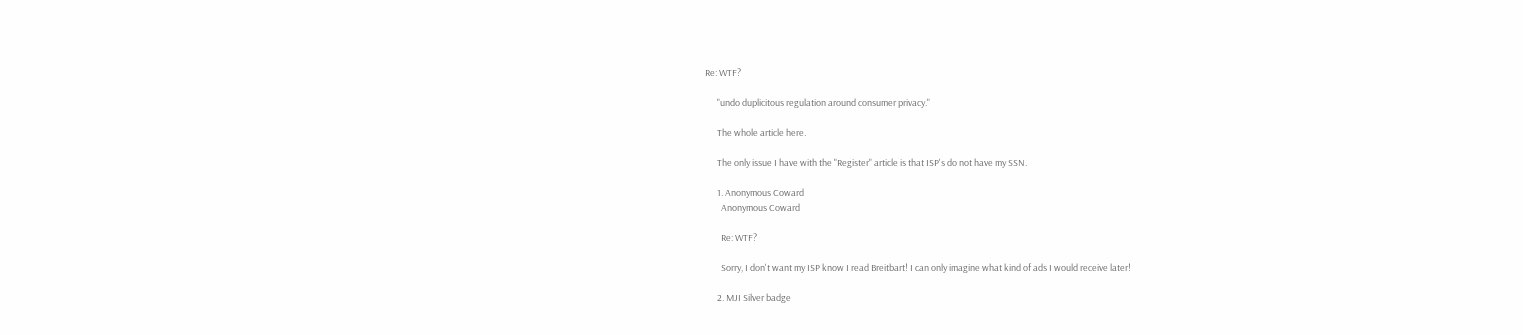Re: WTF?

      "undo duplicitous regulation around consumer privacy."

      The whole article here.

      The only issue I have with the "Register" article is that ISP's do not have my SSN.

      1. Anonymous Coward
        Anonymous Coward

        Re: WTF?

        Sorry, I don't want my ISP know I read Breitbart! I can only imagine what kind of ads I would receive later!

      2. MJI Silver badge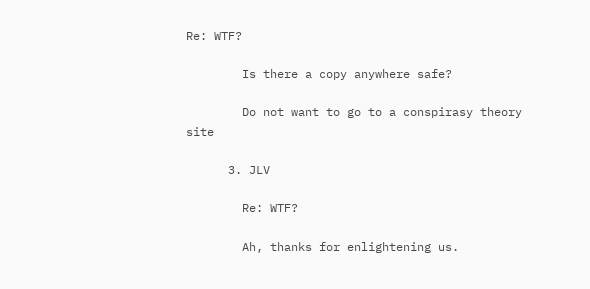Re: WTF?

        Is there a copy anywhere safe?

        Do not want to go to a conspirasy theory site

      3. JLV

        Re: WTF?

        Ah, thanks for enlightening us.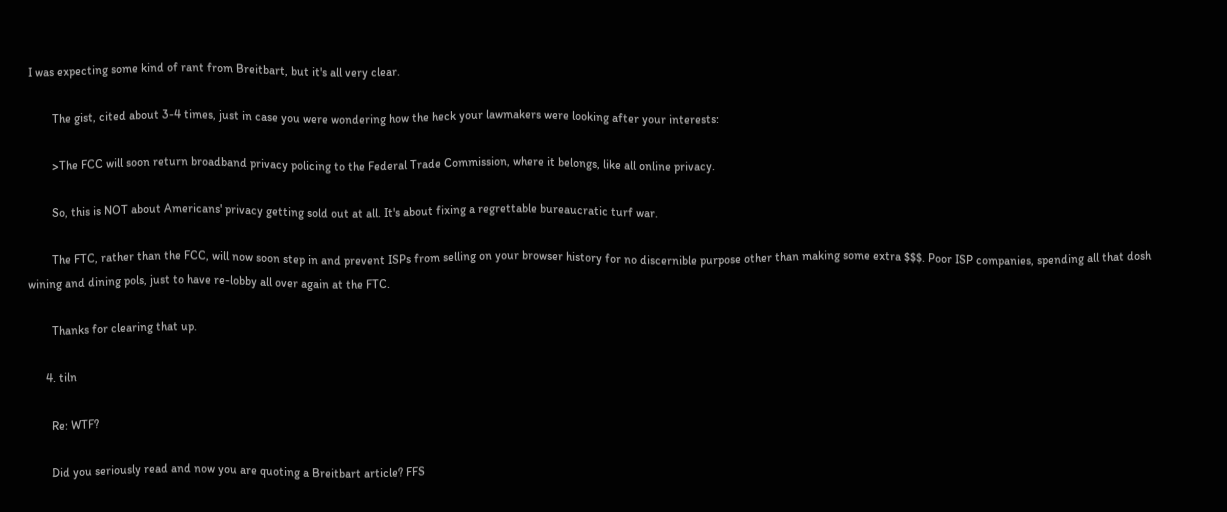I was expecting some kind of rant from Breitbart, but it's all very clear.

        The gist, cited about 3-4 times, just in case you were wondering how the heck your lawmakers were looking after your interests:

        >The FCC will soon return broadband privacy policing to the Federal Trade Commission, where it belongs, like all online privacy.

        So, this is NOT about Americans' privacy getting sold out at all. It's about fixing a regrettable bureaucratic turf war.

        The FTC, rather than the FCC, will now soon step in and prevent ISPs from selling on your browser history for no discernible purpose other than making some extra $$$. Poor ISP companies, spending all that dosh wining and dining pols, just to have re-lobby all over again at the FTC.

        Thanks for clearing that up.

      4. tiln

        Re: WTF?

        Did you seriously read and now you are quoting a Breitbart article? FFS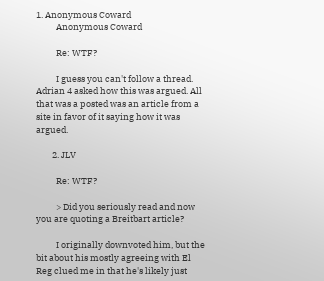1. Anonymous Coward
          Anonymous Coward

          Re: WTF?

          I guess you can't follow a thread. Adrian 4 asked how this was argued. All that was a posted was an article from a site in favor of it saying how it was argued.

        2. JLV

          Re: WTF?

          > Did you seriously read and now you are quoting a Breitbart article?

          I originally downvoted him, but the bit about his mostly agreeing with El Reg clued me in that he's likely just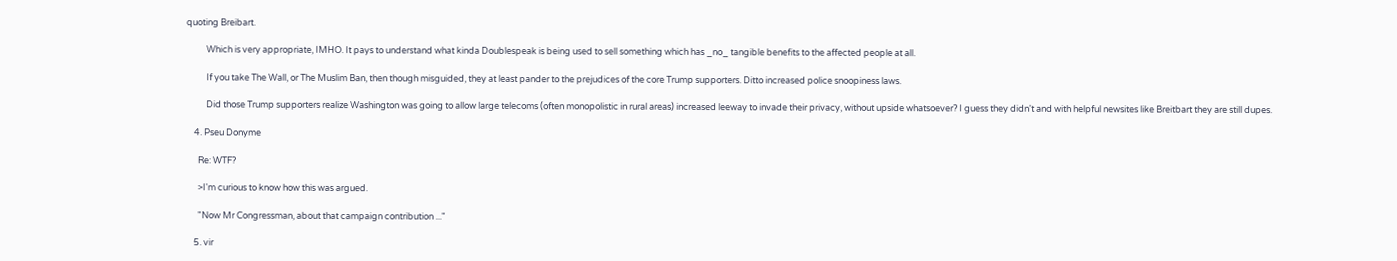quoting Breibart.

          Which is very appropriate, IMHO. It pays to understand what kinda Doublespeak is being used to sell something which has _no_ tangible benefits to the affected people at all.

          If you take The Wall, or The Muslim Ban, then though misguided, they at least pander to the prejudices of the core Trump supporters. Ditto increased police snoopiness laws.

          Did those Trump supporters realize Washington was going to allow large telecoms (often monopolistic in rural areas) increased leeway to invade their privacy, without upside whatsoever? I guess they didn't and with helpful newsites like Breitbart they are still dupes.

    4. Pseu Donyme

      Re: WTF?

      >I'm curious to know how this was argued.

      "Now Mr Congressman, about that campaign contribution ..."

    5. vir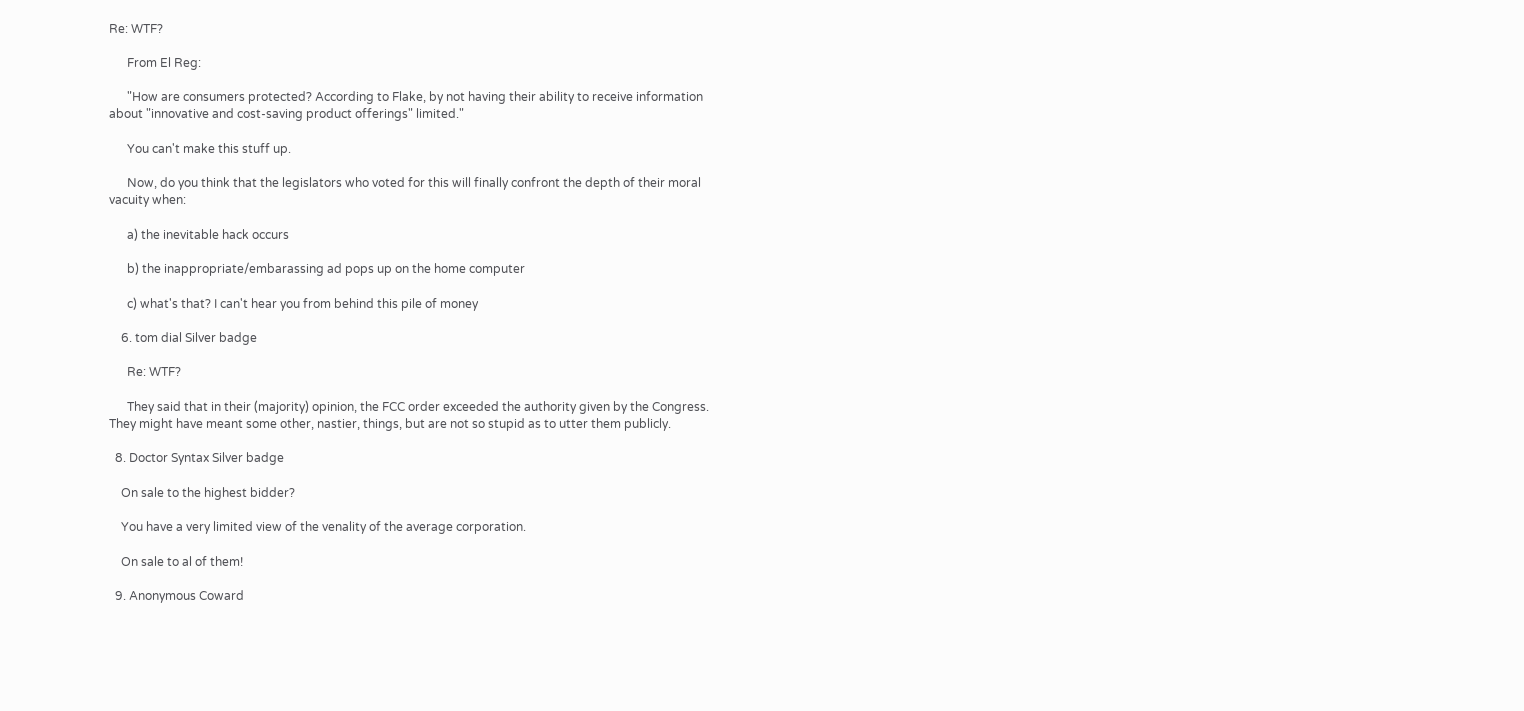Re: WTF?

      From El Reg:

      "How are consumers protected? According to Flake, by not having their ability to receive information about "innovative and cost-saving product offerings" limited."

      You can't make this stuff up.

      Now, do you think that the legislators who voted for this will finally confront the depth of their moral vacuity when:

      a) the inevitable hack occurs

      b) the inappropriate/embarassing ad pops up on the home computer

      c) what's that? I can't hear you from behind this pile of money

    6. tom dial Silver badge

      Re: WTF?

      They said that in their (majority) opinion, the FCC order exceeded the authority given by the Congress. They might have meant some other, nastier, things, but are not so stupid as to utter them publicly.

  8. Doctor Syntax Silver badge

    On sale to the highest bidder?

    You have a very limited view of the venality of the average corporation.

    On sale to al of them!

  9. Anonymous Coward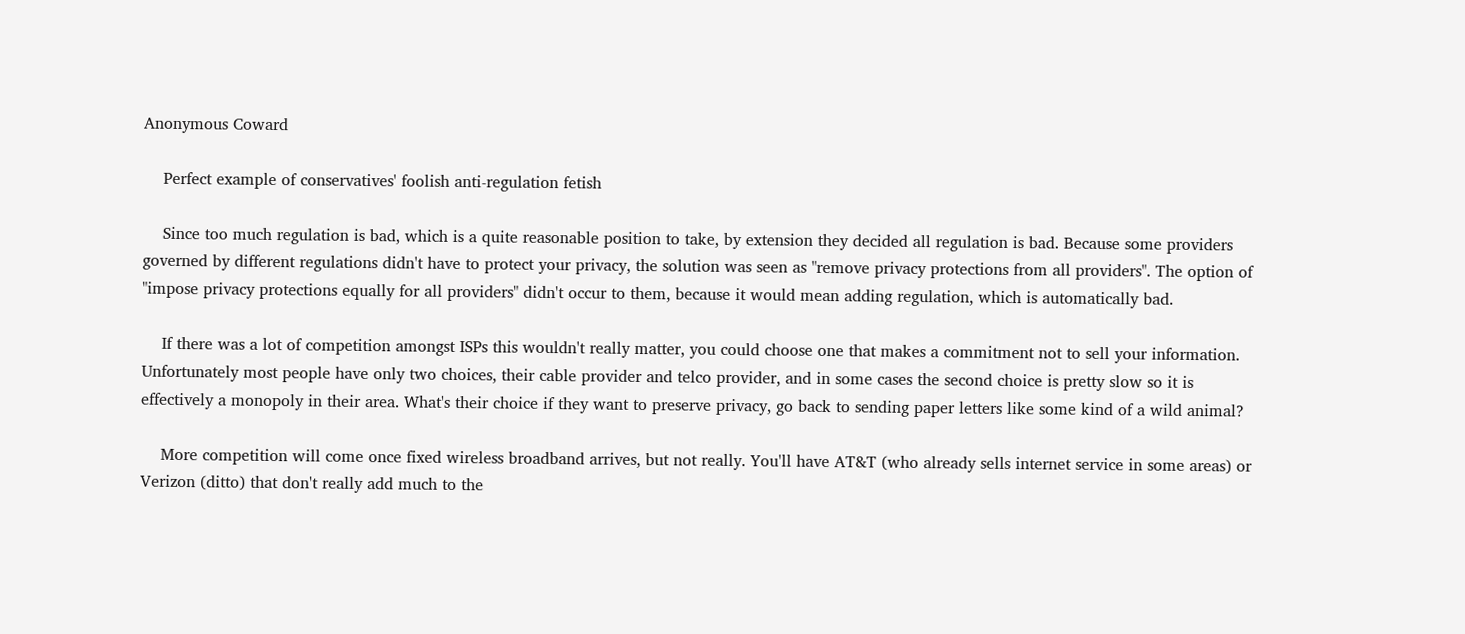Anonymous Coward

    Perfect example of conservatives' foolish anti-regulation fetish

    Since too much regulation is bad, which is a quite reasonable position to take, by extension they decided all regulation is bad. Because some providers governed by different regulations didn't have to protect your privacy, the solution was seen as "remove privacy protections from all providers". The option of "impose privacy protections equally for all providers" didn't occur to them, because it would mean adding regulation, which is automatically bad.

    If there was a lot of competition amongst ISPs this wouldn't really matter, you could choose one that makes a commitment not to sell your information. Unfortunately most people have only two choices, their cable provider and telco provider, and in some cases the second choice is pretty slow so it is effectively a monopoly in their area. What's their choice if they want to preserve privacy, go back to sending paper letters like some kind of a wild animal?

    More competition will come once fixed wireless broadband arrives, but not really. You'll have AT&T (who already sells internet service in some areas) or Verizon (ditto) that don't really add much to the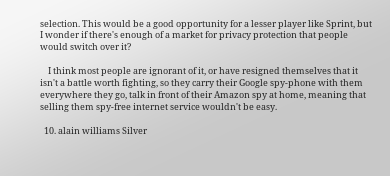selection. This would be a good opportunity for a lesser player like Sprint, but I wonder if there's enough of a market for privacy protection that people would switch over it?

    I think most people are ignorant of it, or have resigned themselves that it isn't a battle worth fighting, so they carry their Google spy-phone with them everywhere they go, talk in front of their Amazon spy at home, meaning that selling them spy-free internet service wouldn't be easy.

  10. alain williams Silver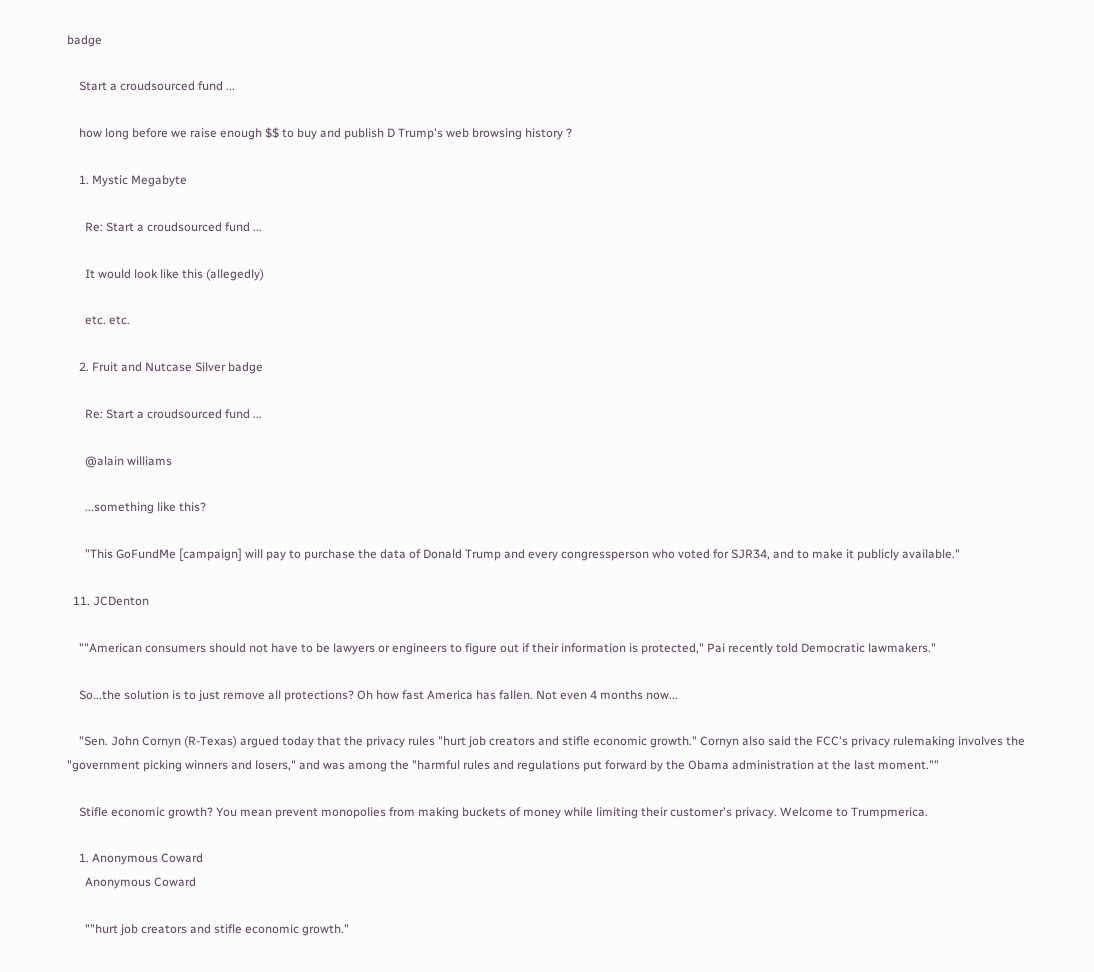badge

    Start a croudsourced fund ...

    how long before we raise enough $$ to buy and publish D Trump's web browsing history ?

    1. Mystic Megabyte

      Re: Start a croudsourced fund ...

      It would look like this (allegedly)

      etc. etc.

    2. Fruit and Nutcase Silver badge

      Re: Start a croudsourced fund ...

      @alain williams

      ...something like this?

      "This GoFundMe [campaign] will pay to purchase the data of Donald Trump and every congressperson who voted for SJR34, and to make it publicly available."

  11. JCDenton

    ""American consumers should not have to be lawyers or engineers to figure out if their information is protected," Pai recently told Democratic lawmakers."

    So...the solution is to just remove all protections? Oh how fast America has fallen. Not even 4 months now...

    "Sen. John Cornyn (R-Texas) argued today that the privacy rules "hurt job creators and stifle economic growth." Cornyn also said the FCC's privacy rulemaking involves the "government picking winners and losers," and was among the "harmful rules and regulations put forward by the Obama administration at the last moment.""

    Stifle economic growth? You mean prevent monopolies from making buckets of money while limiting their customer's privacy. Welcome to Trumpmerica.

    1. Anonymous Coward
      Anonymous Coward

      ""hurt job creators and stifle economic growth."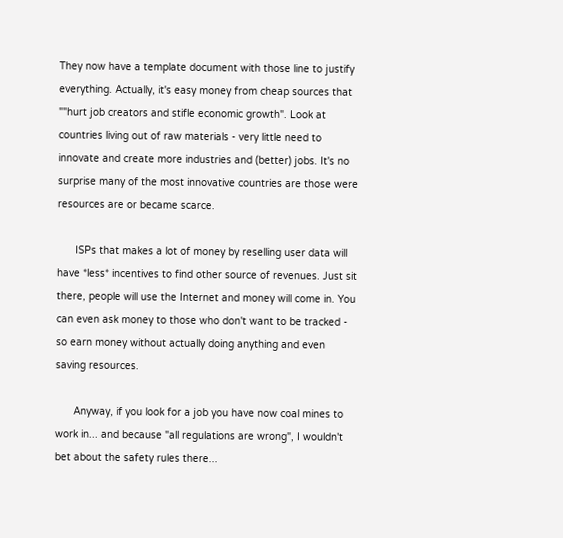They now have a template document with those line to justify everything. Actually, it's easy money from cheap sources that ""hurt job creators and stifle economic growth". Look at countries living out of raw materials - very little need to innovate and create more industries and (better) jobs. It's no surprise many of the most innovative countries are those were resources are or became scarce.

      ISPs that makes a lot of money by reselling user data will have *less* incentives to find other source of revenues. Just sit there, people will use the Internet and money will come in. You can even ask money to those who don't want to be tracked - so earn money without actually doing anything and even saving resources.

      Anyway, if you look for a job you have now coal mines to work in... and because "all regulations are wrong", I wouldn't bet about the safety rules there...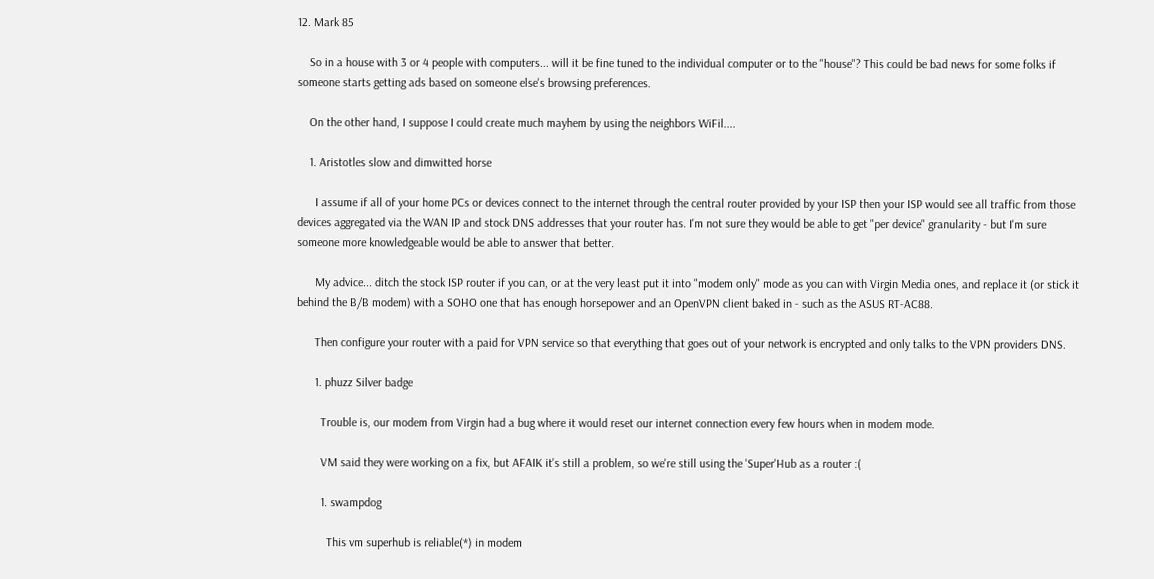12. Mark 85

    So in a house with 3 or 4 people with computers... will it be fine tuned to the individual computer or to the "house"? This could be bad news for some folks if someone starts getting ads based on someone else's browsing preferences.

    On the other hand, I suppose I could create much mayhem by using the neighbors WiFil....

    1. Aristotles slow and dimwitted horse

      I assume if all of your home PCs or devices connect to the internet through the central router provided by your ISP then your ISP would see all traffic from those devices aggregated via the WAN IP and stock DNS addresses that your router has. I'm not sure they would be able to get "per device" granularity - but I'm sure someone more knowledgeable would be able to answer that better.

      My advice... ditch the stock ISP router if you can, or at the very least put it into "modem only" mode as you can with Virgin Media ones, and replace it (or stick it behind the B/B modem) with a SOHO one that has enough horsepower and an OpenVPN client baked in - such as the ASUS RT-AC88.

      Then configure your router with a paid for VPN service so that everything that goes out of your network is encrypted and only talks to the VPN providers DNS.

      1. phuzz Silver badge

        Trouble is, our modem from Virgin had a bug where it would reset our internet connection every few hours when in modem mode.

        VM said they were working on a fix, but AFAIK it's still a problem, so we're still using the 'Super'Hub as a router :(

        1. swampdog

          This vm superhub is reliable(*) in modem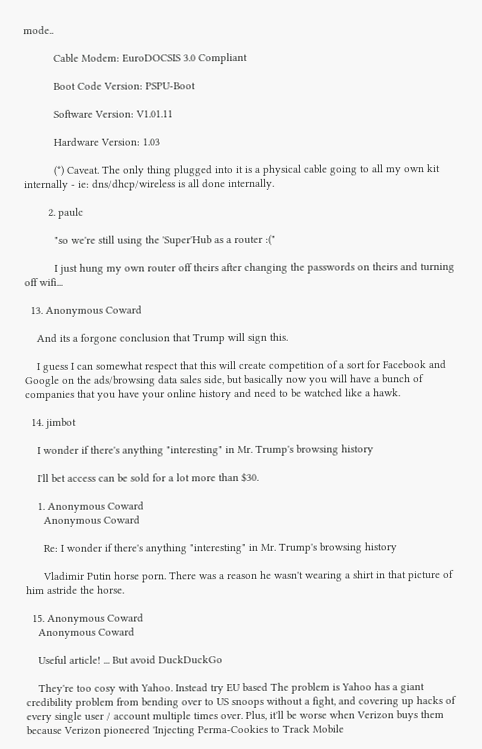mode..

          Cable Modem: EuroDOCSIS 3.0 Compliant

          Boot Code Version: PSPU-Boot

          Software Version: V1.01.11

          Hardware Version: 1.03

          (*) Caveat. The only thing plugged into it is a physical cable going to all my own kit internally - ie: dns/dhcp/wireless is all done internally.

        2. paulc

          "so we're still using the 'Super'Hub as a router :("

          I just hung my own router off theirs after changing the passwords on theirs and turning off wifi...

  13. Anonymous Coward

    And its a forgone conclusion that Trump will sign this.

    I guess I can somewhat respect that this will create competition of a sort for Facebook and Google on the ads/browsing data sales side, but basically now you will have a bunch of companies that you have your online history and need to be watched like a hawk.

  14. jimbot

    I wonder if there's anything "interesting" in Mr. Trump's browsing history

    I'll bet access can be sold for a lot more than $30.

    1. Anonymous Coward
      Anonymous Coward

      Re: I wonder if there's anything "interesting" in Mr. Trump's browsing history

      Vladimir Putin horse porn. There was a reason he wasn't wearing a shirt in that picture of him astride the horse.

  15. Anonymous Coward
    Anonymous Coward

    Useful article! ... But avoid DuckDuckGo

    They're too cosy with Yahoo. Instead try EU based The problem is Yahoo has a giant credibility problem from bending over to US snoops without a fight, and covering up hacks of every single user / account multiple times over. Plus, it'll be worse when Verizon buys them because Verizon pioneered 'Injecting Perma-Cookies to Track Mobile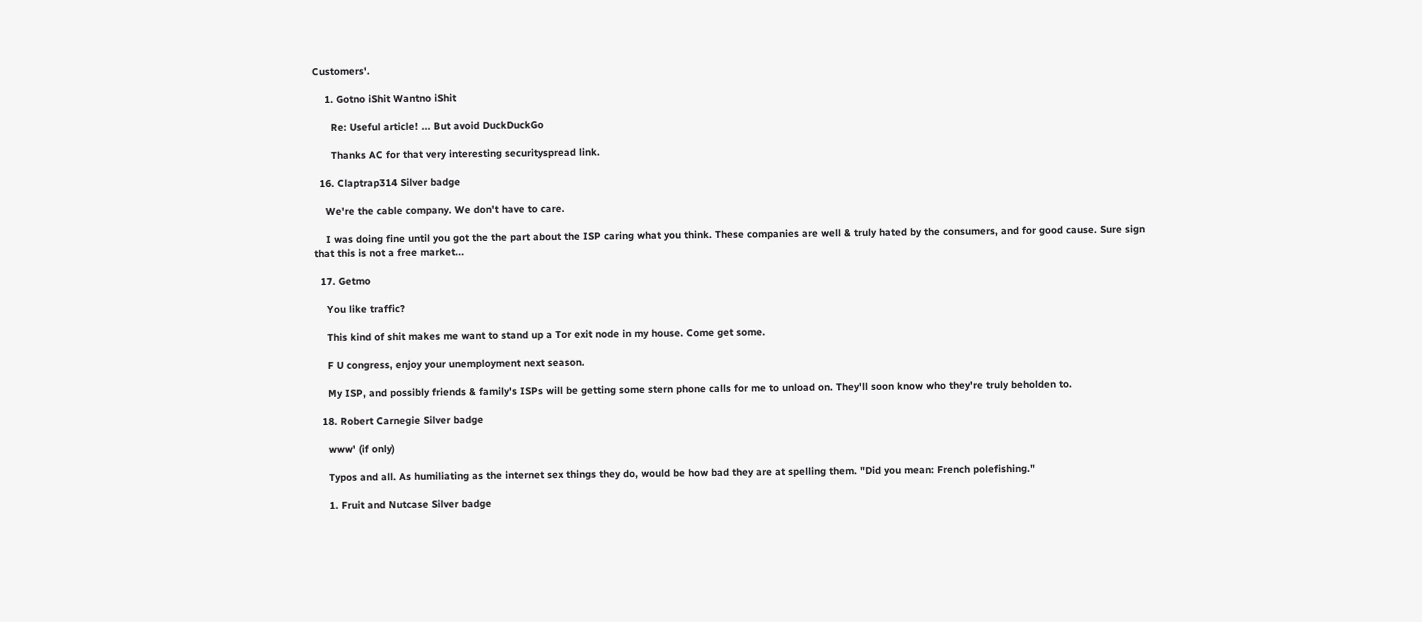Customers'.

    1. Gotno iShit Wantno iShit

      Re: Useful article! ... But avoid DuckDuckGo

      Thanks AC for that very interesting securityspread link.

  16. Claptrap314 Silver badge

    We're the cable company. We don't have to care.

    I was doing fine until you got the the part about the ISP caring what you think. These companies are well & truly hated by the consumers, and for good cause. Sure sign that this is not a free market...

  17. Getmo

    You like traffic?

    This kind of shit makes me want to stand up a Tor exit node in my house. Come get some.

    F U congress, enjoy your unemployment next season.

    My ISP, and possibly friends & family's ISPs will be getting some stern phone calls for me to unload on. They'll soon know who they're truly beholden to.

  18. Robert Carnegie Silver badge

    www' (if only)

    Typos and all. As humiliating as the internet sex things they do, would be how bad they are at spelling them. "Did you mean: French polefishing."

    1. Fruit and Nutcase Silver badge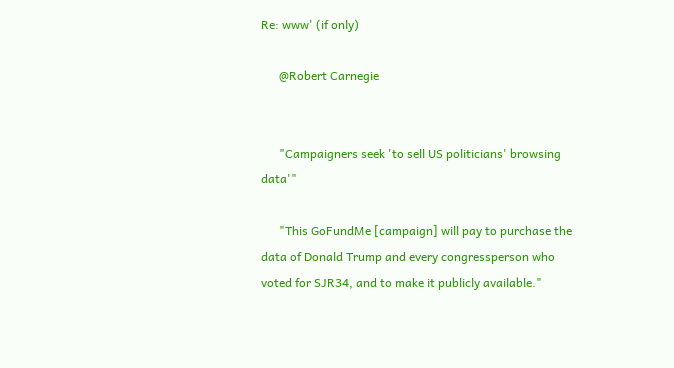Re: www' (if only)

      @Robert Carnegie


      "Campaigners seek 'to sell US politicians' browsing data'"

      "This GoFundMe [campaign] will pay to purchase the data of Donald Trump and every congressperson who voted for SJR34, and to make it publicly available."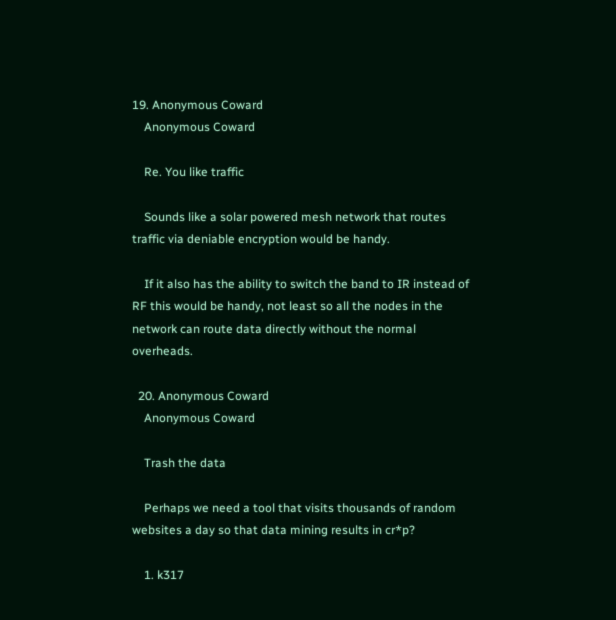19. Anonymous Coward
    Anonymous Coward

    Re. You like traffic

    Sounds like a solar powered mesh network that routes traffic via deniable encryption would be handy.

    If it also has the ability to switch the band to IR instead of RF this would be handy, not least so all the nodes in the network can route data directly without the normal overheads.

  20. Anonymous Coward
    Anonymous Coward

    Trash the data

    Perhaps we need a tool that visits thousands of random websites a day so that data mining results in cr*p?

    1. k317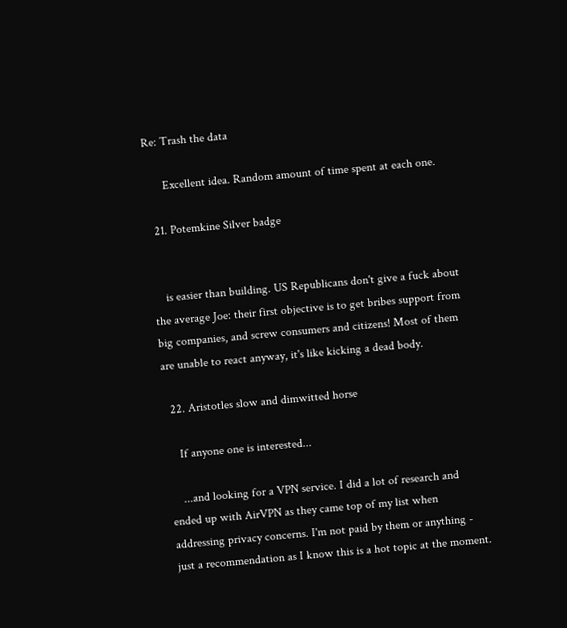Re: Trash the data

      Excellent idea. Random amount of time spent at each one.

  21. Potemkine Silver badge


    is easier than building. US Republicans don't give a fuck about the average Joe: their first objective is to get bribes support from big companies, and screw consumers and citizens! Most of them are unable to react anyway, it's like kicking a dead body.

  22. Aristotles slow and dimwitted horse

    If anyone one is interested...

    ...and looking for a VPN service. I did a lot of research and ended up with AirVPN as they came top of my list when addressing privacy concerns. I'm not paid by them or anything - just a recommendation as I know this is a hot topic at the moment.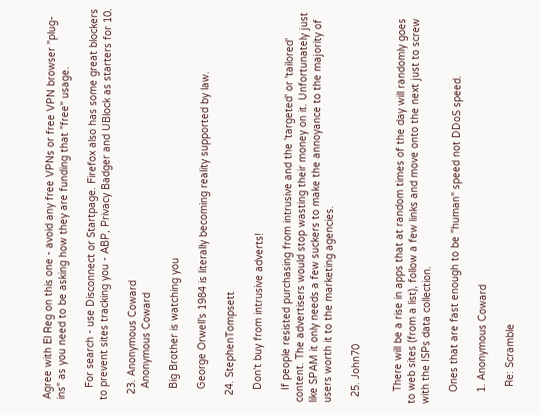Agree with El Reg on this one - avoid any free VPNs or free VPN browser "plug-ins" as you need to be asking how they are funding that "free" usage.

    For search - use Disconnect or Startpage. Firefox also has some great blockers to prevent sites tracking you - ABP, Privacy Badger and UBlock as starters for 10.

  23. Anonymous Coward
    Anonymous Coward

    Big Brother is watching you

    George Orwell's 1984 is literally becoming reality supported by law.

  24. StephenTompsett

    Don't buy from intrusive adverts!

    If people resisted purchasing from intrusive and the 'targeted' or 'tailored' content. The advertisers would stop wasting their money on it. Unfortunately just like SPAM it only needs a few suckers to make the annoyance to the majority of users worth it to the marketing agencies.

  25. John70


    There will be a rise in apps that at random times of the day will randomly goes to web sites (from a list), follow a few links and move onto the next just to screw with the ISPs data collection.

    Ones that are fast enough to be "human" speed not DDoS speed.

    1. Anonymous Coward

      Re: Scramble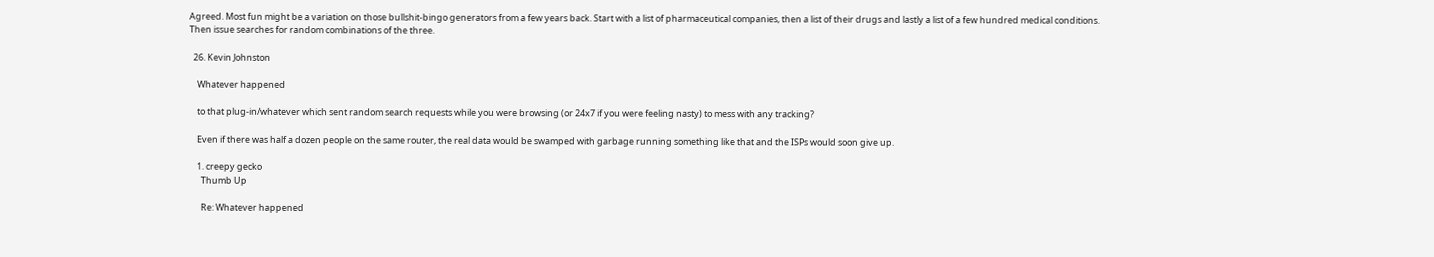Agreed. Most fun might be a variation on those bullshit-bingo generators from a few years back. Start with a list of pharmaceutical companies, then a list of their drugs and lastly a list of a few hundred medical conditions. Then issue searches for random combinations of the three.

  26. Kevin Johnston

    Whatever happened

    to that plug-in/whatever which sent random search requests while you were browsing (or 24x7 if you were feeling nasty) to mess with any tracking?

    Even if there was half a dozen people on the same router, the real data would be swamped with garbage running something like that and the ISPs would soon give up.

    1. creepy gecko
      Thumb Up

      Re: Whatever happened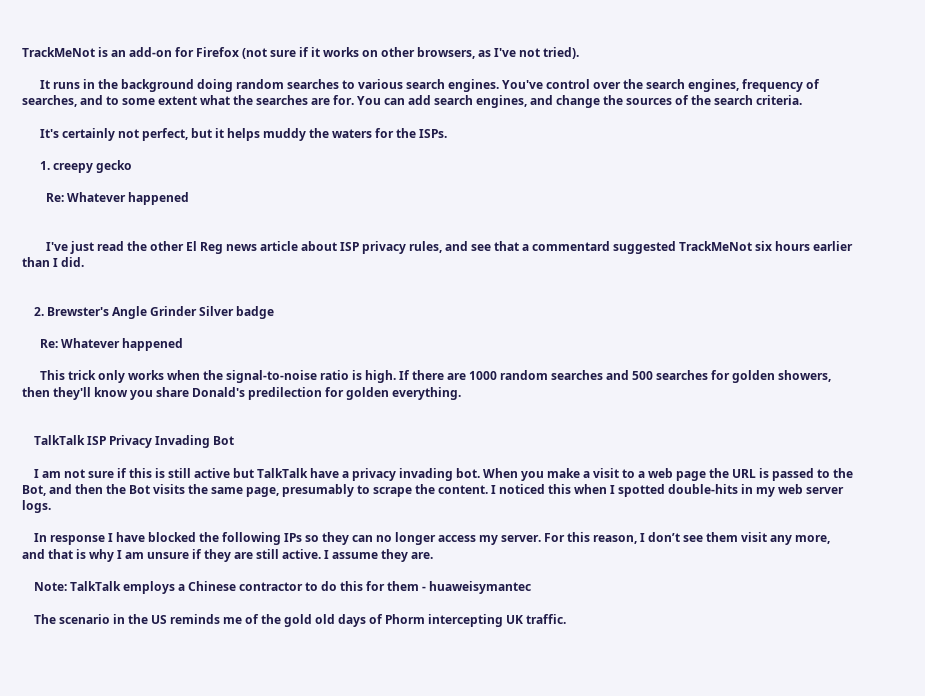TrackMeNot is an add-on for Firefox (not sure if it works on other browsers, as I've not tried).

      It runs in the background doing random searches to various search engines. You've control over the search engines, frequency of searches, and to some extent what the searches are for. You can add search engines, and change the sources of the search criteria.

      It's certainly not perfect, but it helps muddy the waters for the ISPs.

      1. creepy gecko

        Re: Whatever happened


        I've just read the other El Reg news article about ISP privacy rules, and see that a commentard suggested TrackMeNot six hours earlier than I did.


    2. Brewster's Angle Grinder Silver badge

      Re: Whatever happened

      This trick only works when the signal-to-noise ratio is high. If there are 1000 random searches and 500 searches for golden showers, then they'll know you share Donald's predilection for golden everything.


    TalkTalk ISP Privacy Invading Bot

    I am not sure if this is still active but TalkTalk have a privacy invading bot. When you make a visit to a web page the URL is passed to the Bot, and then the Bot visits the same page, presumably to scrape the content. I noticed this when I spotted double-hits in my web server logs.

    In response I have blocked the following IPs so they can no longer access my server. For this reason, I don’t see them visit any more, and that is why I am unsure if they are still active. I assume they are.

    Note: TalkTalk employs a Chinese contractor to do this for them - huaweisymantec

    The scenario in the US reminds me of the gold old days of Phorm intercepting UK traffic.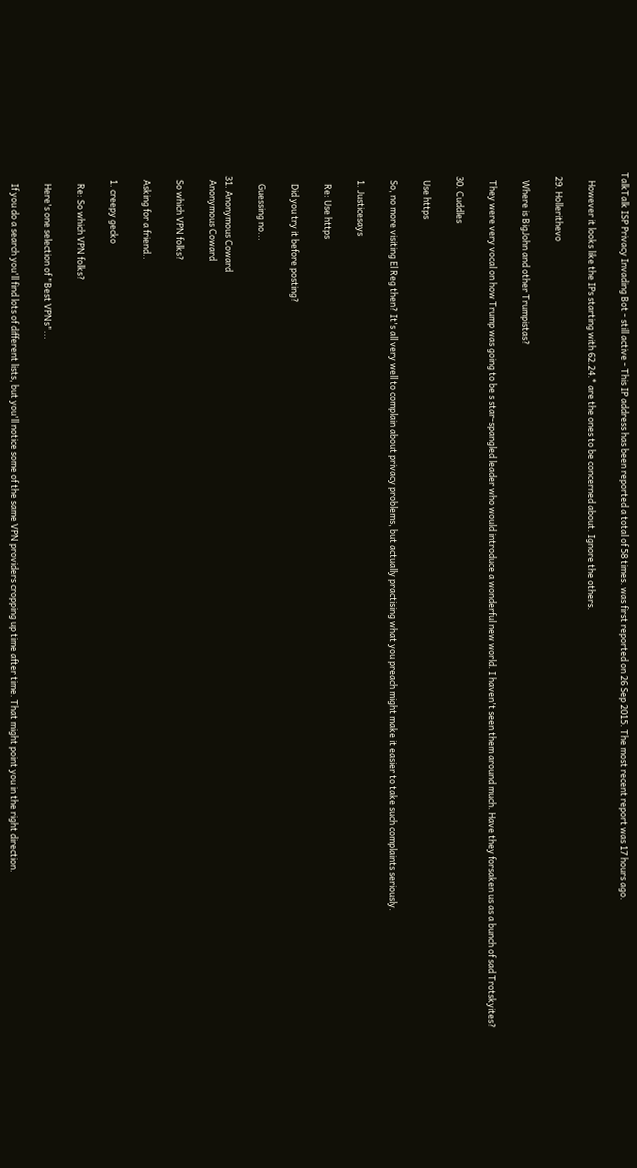TalkTalk ISP Privacy Invading Bot - still active - This IP address has been reported a total of 58 times. was first reported on 26 Sep 2015. The most recent report was 17 hours ago.

    However it looks like the IPs starting with 62.24.* are the ones to be concerned about. Ignore the others.

  29. Hollerithevo

    Where is BigJohn and other Trumpistas?

    They were very vocal on how Trump was going to be s star-spangled leader who would introduce a wonderful new world. I haven't seen them around much. Have they forsaken us as a bunch of sad Trotskyites?

  30. Cuddles

    Use https

    So, no more visiting El Reg then? It's all very well to complain about privacy problems, but actually practising what you preach might make it easier to take such complaints seriously.

    1. Justicesays

      Re: Use https

      Did you try it before posting?

      Guessing no...

  31. Anonymous Coward
    Anonymous Coward

    So which VPN folks?

    Asking for a friend..

    1. creepy gecko

      Re: So which VPN folks?

      Here's one selection of "Best VPNs"...

      If you do a search you'll find lots of different lists, but you'll notice some of the same VPN providers cropping up time after time. That might point you in the right direction.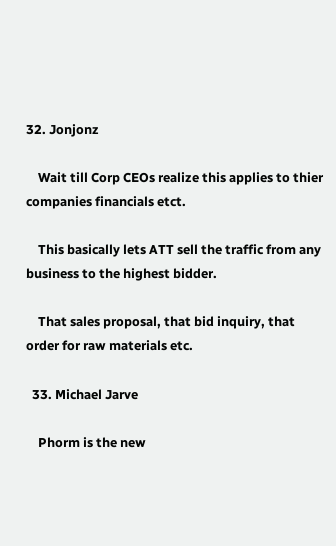32. Jonjonz

    Wait till Corp CEOs realize this applies to thier companies financials etct.

    This basically lets ATT sell the traffic from any business to the highest bidder.

    That sales proposal, that bid inquiry, that order for raw materials etc.

  33. Michael Jarve

    Phorm is the new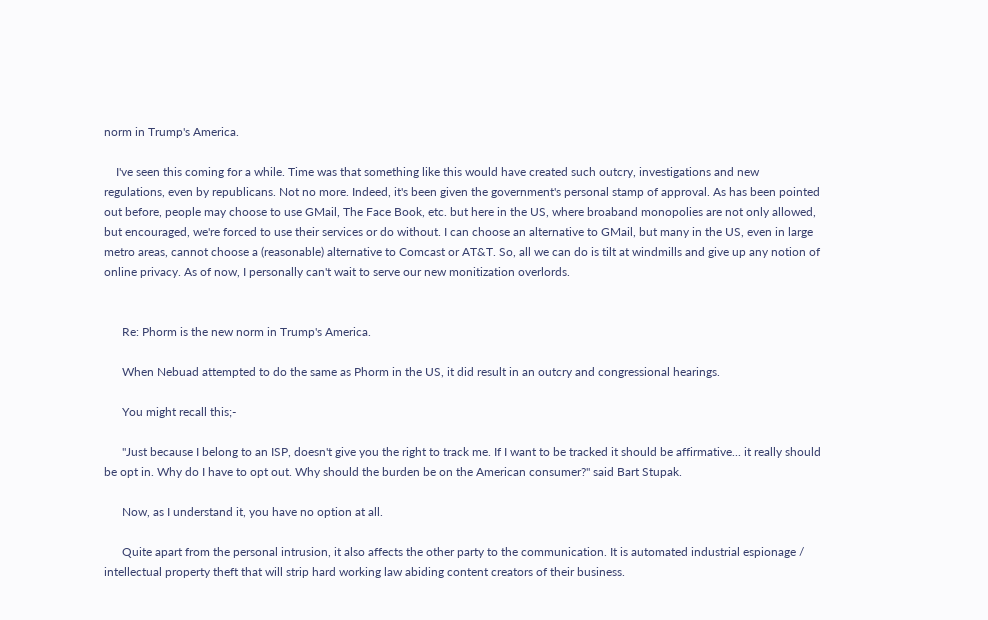norm in Trump's America.

    I've seen this coming for a while. Time was that something like this would have created such outcry, investigations and new regulations, even by republicans. Not no more. Indeed, it's been given the government's personal stamp of approval. As has been pointed out before, people may choose to use GMail, The Face Book, etc. but here in the US, where broaband monopolies are not only allowed, but encouraged, we're forced to use their services or do without. I can choose an alternative to GMail, but many in the US, even in large metro areas, cannot choose a (reasonable) alternative to Comcast or AT&T. So, all we can do is tilt at windmills and give up any notion of online privacy. As of now, I personally can't wait to serve our new monitization overlords.


      Re: Phorm is the new norm in Trump's America.

      When Nebuad attempted to do the same as Phorm in the US, it did result in an outcry and congressional hearings.

      You might recall this;-

      "Just because I belong to an ISP, doesn't give you the right to track me. If I want to be tracked it should be affirmative... it really should be opt in. Why do I have to opt out. Why should the burden be on the American consumer?" said Bart Stupak.

      Now, as I understand it, you have no option at all.

      Quite apart from the personal intrusion, it also affects the other party to the communication. It is automated industrial espionage / intellectual property theft that will strip hard working law abiding content creators of their business.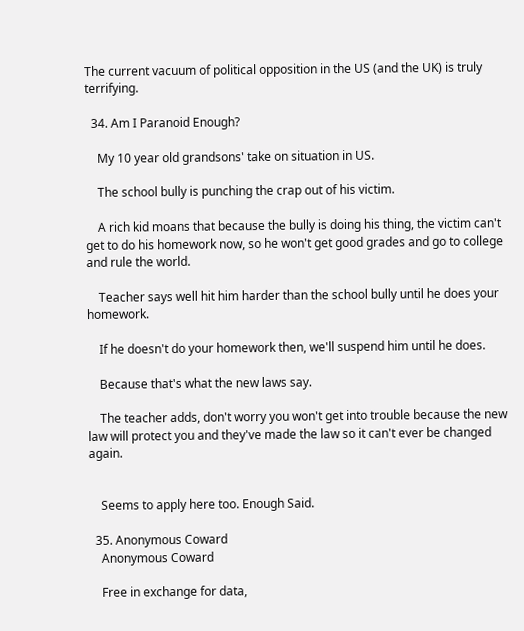The current vacuum of political opposition in the US (and the UK) is truly terrifying.

  34. Am I Paranoid Enough?

    My 10 year old grandsons' take on situation in US.

    The school bully is punching the crap out of his victim.

    A rich kid moans that because the bully is doing his thing, the victim can't get to do his homework now, so he won't get good grades and go to college and rule the world.

    Teacher says well hit him harder than the school bully until he does your homework.

    If he doesn't do your homework then, we'll suspend him until he does.

    Because that's what the new laws say.

    The teacher adds, don't worry you won't get into trouble because the new law will protect you and they've made the law so it can't ever be changed again.


    Seems to apply here too. Enough Said.

  35. Anonymous Coward
    Anonymous Coward

    Free in exchange for data,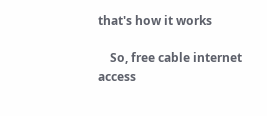that's how it works

    So, free cable internet access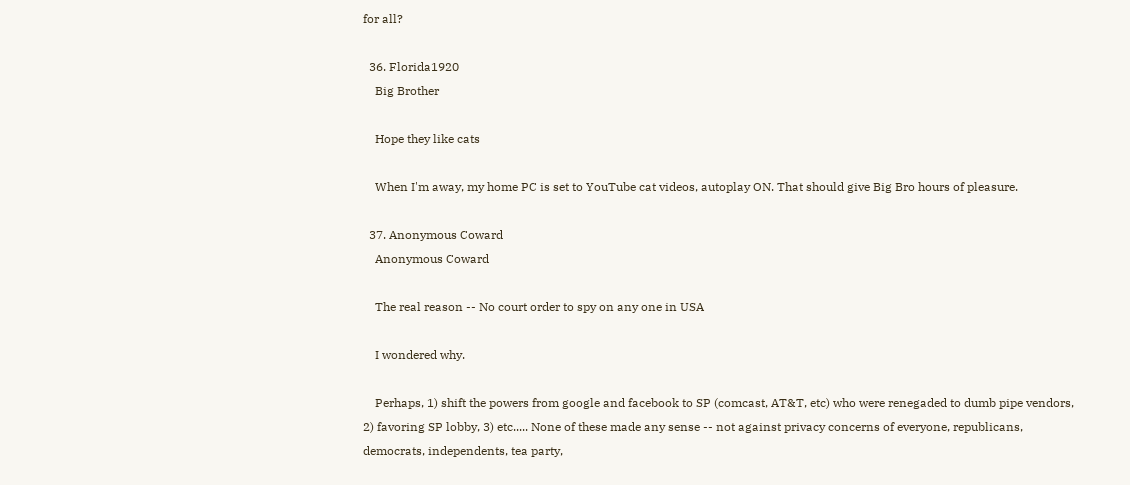for all?

  36. Florida1920
    Big Brother

    Hope they like cats

    When I'm away, my home PC is set to YouTube cat videos, autoplay ON. That should give Big Bro hours of pleasure.

  37. Anonymous Coward
    Anonymous Coward

    The real reason -- No court order to spy on any one in USA

    I wondered why.

    Perhaps, 1) shift the powers from google and facebook to SP (comcast, AT&T, etc) who were renegaded to dumb pipe vendors, 2) favoring SP lobby, 3) etc..... None of these made any sense -- not against privacy concerns of everyone, republicans, democrats, independents, tea party,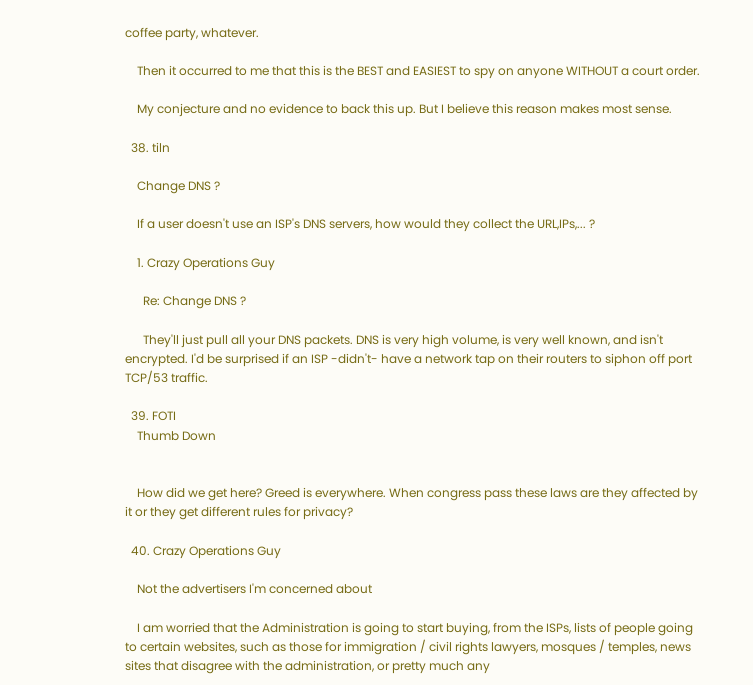coffee party, whatever.

    Then it occurred to me that this is the BEST and EASIEST to spy on anyone WITHOUT a court order.

    My conjecture and no evidence to back this up. But I believe this reason makes most sense.

  38. tiln

    Change DNS ?

    If a user doesn't use an ISP's DNS servers, how would they collect the URL,IPs,... ?

    1. Crazy Operations Guy

      Re: Change DNS ?

      They'll just pull all your DNS packets. DNS is very high volume, is very well known, and isn't encrypted. I'd be surprised if an ISP -didn't- have a network tap on their routers to siphon off port TCP/53 traffic.

  39. FOTI
    Thumb Down


    How did we get here? Greed is everywhere. When congress pass these laws are they affected by it or they get different rules for privacy?

  40. Crazy Operations Guy

    Not the advertisers I'm concerned about

    I am worried that the Administration is going to start buying, from the ISPs, lists of people going to certain websites, such as those for immigration / civil rights lawyers, mosques / temples, news sites that disagree with the administration, or pretty much any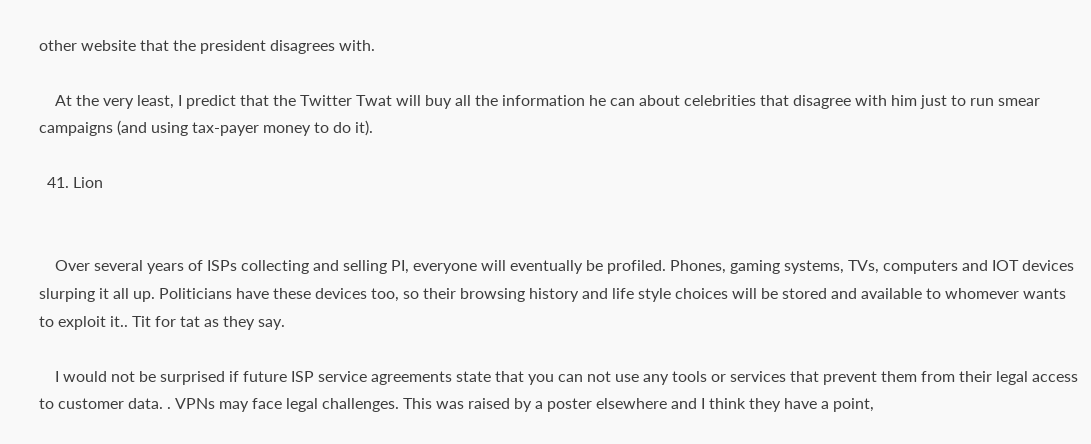other website that the president disagrees with.

    At the very least, I predict that the Twitter Twat will buy all the information he can about celebrities that disagree with him just to run smear campaigns (and using tax-payer money to do it).

  41. Lion


    Over several years of ISPs collecting and selling PI, everyone will eventually be profiled. Phones, gaming systems, TVs, computers and IOT devices slurping it all up. Politicians have these devices too, so their browsing history and life style choices will be stored and available to whomever wants to exploit it.. Tit for tat as they say.

    I would not be surprised if future ISP service agreements state that you can not use any tools or services that prevent them from their legal access to customer data. . VPNs may face legal challenges. This was raised by a poster elsewhere and I think they have a point,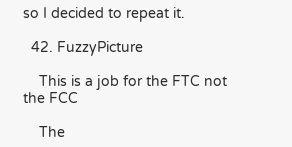so I decided to repeat it.

  42. FuzzyPicture

    This is a job for the FTC not the FCC

    The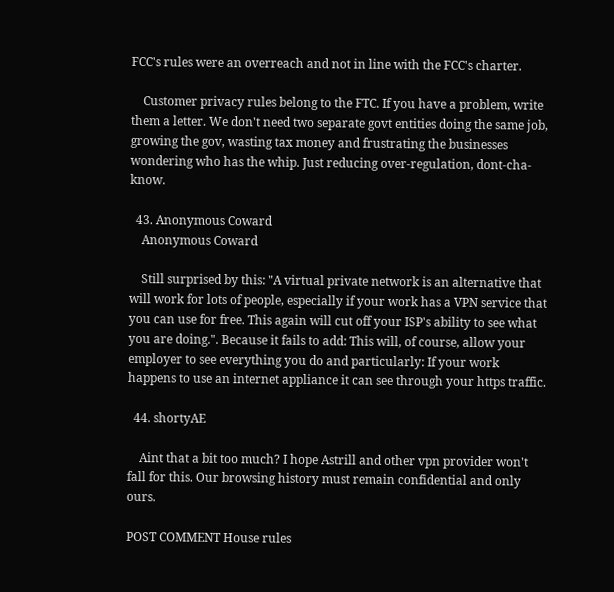FCC's rules were an overreach and not in line with the FCC's charter.

    Customer privacy rules belong to the FTC. If you have a problem, write them a letter. We don't need two separate govt entities doing the same job, growing the gov, wasting tax money and frustrating the businesses wondering who has the whip. Just reducing over-regulation, dont-cha-know.

  43. Anonymous Coward
    Anonymous Coward

    Still surprised by this: "A virtual private network is an alternative that will work for lots of people, especially if your work has a VPN service that you can use for free. This again will cut off your ISP's ability to see what you are doing.". Because it fails to add: This will, of course, allow your employer to see everything you do and particularly: If your work happens to use an internet appliance it can see through your https traffic.

  44. shortyAE

    Aint that a bit too much? I hope Astrill and other vpn provider won't fall for this. Our browsing history must remain confidential and only ours.

POST COMMENT House rules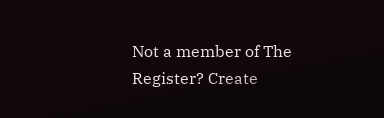Not a member of The Register? Create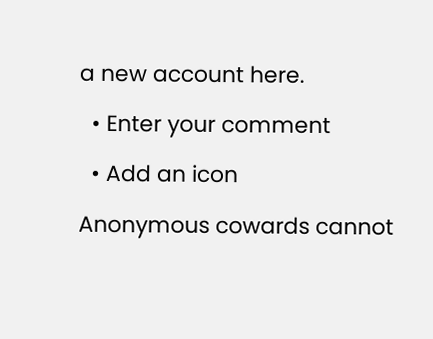a new account here.

  • Enter your comment

  • Add an icon

Anonymous cowards cannot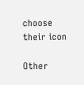choose their icon

Other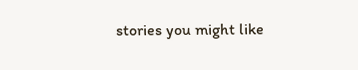stories you might like